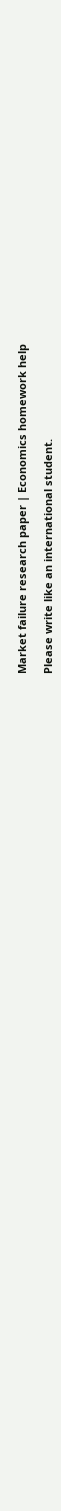Market failure research paper | Economics homework help

Please write like an international student.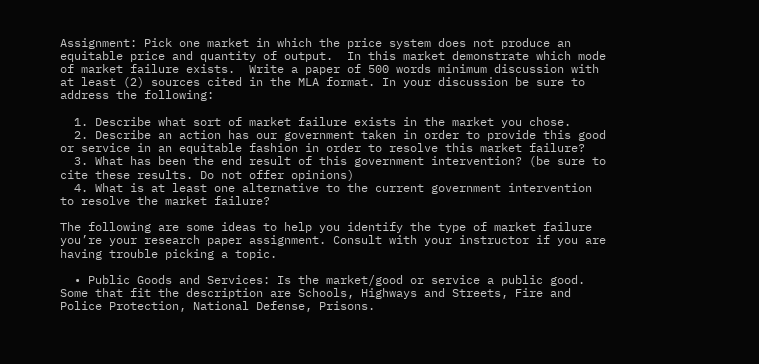Assignment: Pick one market in which the price system does not produce an equitable price and quantity of output.  In this market demonstrate which mode of market failure exists.  Write a paper of 500 words minimum discussion with at least (2) sources cited in the MLA format. In your discussion be sure to address the following:

  1. Describe what sort of market failure exists in the market you chose.
  2. Describe an action has our government taken in order to provide this good or service in an equitable fashion in order to resolve this market failure?
  3. What has been the end result of this government intervention? (be sure to cite these results. Do not offer opinions)
  4. What is at least one alternative to the current government intervention to resolve the market failure?

The following are some ideas to help you identify the type of market failure you’re your research paper assignment. Consult with your instructor if you are having trouble picking a topic.

  • Public Goods and Services: Is the market/good or service a public good. Some that fit the description are Schools, Highways and Streets, Fire and Police Protection, National Defense, Prisons.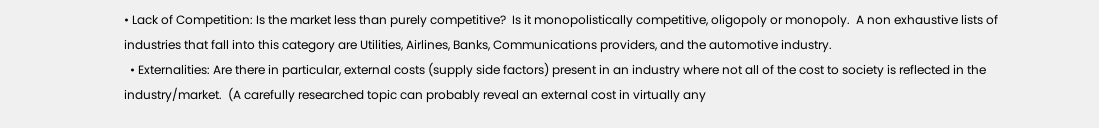• Lack of Competition: Is the market less than purely competitive?  Is it monopolistically competitive, oligopoly or monopoly.  A non exhaustive lists of industries that fall into this category are Utilities, Airlines, Banks, Communications providers, and the automotive industry.
  • Externalities: Are there in particular, external costs (supply side factors) present in an industry where not all of the cost to society is reflected in the industry/market.  (A carefully researched topic can probably reveal an external cost in virtually any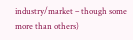industry/market – though some more than others)